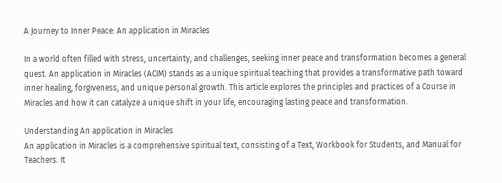A Journey to Inner Peace: An application in Miracles

In a world often filled with stress, uncertainty, and challenges, seeking inner peace and transformation becomes a general quest. An application in Miracles (ACIM) stands as a unique spiritual teaching that provides a transformative path toward inner healing, forgiveness, and unique personal growth. This article explores the principles and practices of a Course in Miracles and how it can catalyze a unique shift in your life, encouraging lasting peace and transformation.

Understanding An application in Miracles
An application in Miracles is a comprehensive spiritual text, consisting of a Text, Workbook for Students, and Manual for Teachers. It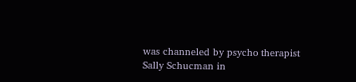was channeled by psycho therapist Sally Schucman in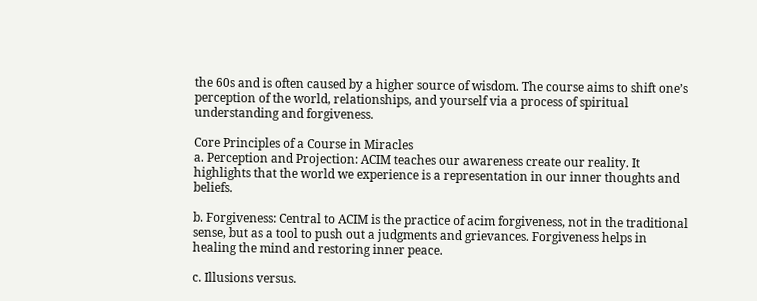the 60s and is often caused by a higher source of wisdom. The course aims to shift one’s perception of the world, relationships, and yourself via a process of spiritual understanding and forgiveness.

Core Principles of a Course in Miracles
a. Perception and Projection: ACIM teaches our awareness create our reality. It highlights that the world we experience is a representation in our inner thoughts and beliefs.

b. Forgiveness: Central to ACIM is the practice of acim forgiveness, not in the traditional sense, but as a tool to push out a judgments and grievances. Forgiveness helps in healing the mind and restoring inner peace.

c. Illusions versus.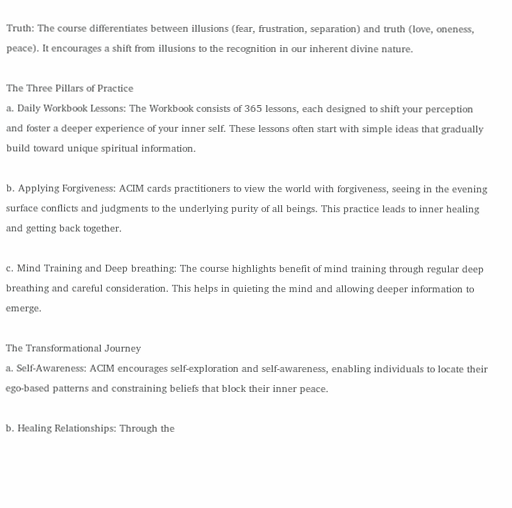Truth: The course differentiates between illusions (fear, frustration, separation) and truth (love, oneness, peace). It encourages a shift from illusions to the recognition in our inherent divine nature.

The Three Pillars of Practice
a. Daily Workbook Lessons: The Workbook consists of 365 lessons, each designed to shift your perception and foster a deeper experience of your inner self. These lessons often start with simple ideas that gradually build toward unique spiritual information.

b. Applying Forgiveness: ACIM cards practitioners to view the world with forgiveness, seeing in the evening surface conflicts and judgments to the underlying purity of all beings. This practice leads to inner healing and getting back together.

c. Mind Training and Deep breathing: The course highlights benefit of mind training through regular deep breathing and careful consideration. This helps in quieting the mind and allowing deeper information to emerge.

The Transformational Journey
a. Self-Awareness: ACIM encourages self-exploration and self-awareness, enabling individuals to locate their ego-based patterns and constraining beliefs that block their inner peace.

b. Healing Relationships: Through the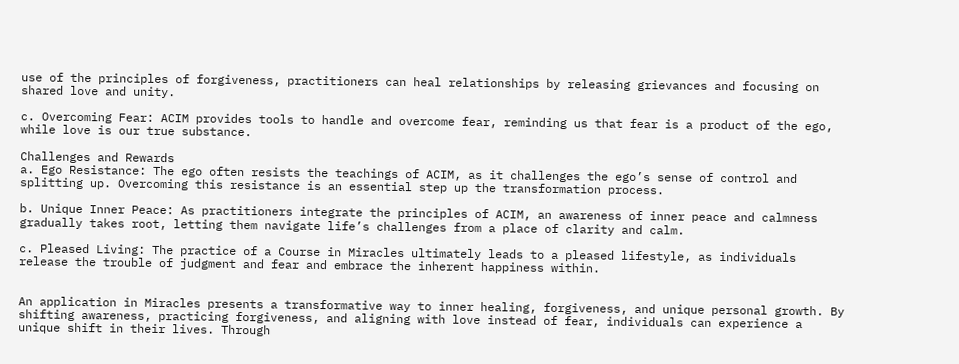use of the principles of forgiveness, practitioners can heal relationships by releasing grievances and focusing on shared love and unity.

c. Overcoming Fear: ACIM provides tools to handle and overcome fear, reminding us that fear is a product of the ego, while love is our true substance.

Challenges and Rewards
a. Ego Resistance: The ego often resists the teachings of ACIM, as it challenges the ego’s sense of control and splitting up. Overcoming this resistance is an essential step up the transformation process.

b. Unique Inner Peace: As practitioners integrate the principles of ACIM, an awareness of inner peace and calmness gradually takes root, letting them navigate life’s challenges from a place of clarity and calm.

c. Pleased Living: The practice of a Course in Miracles ultimately leads to a pleased lifestyle, as individuals release the trouble of judgment and fear and embrace the inherent happiness within.


An application in Miracles presents a transformative way to inner healing, forgiveness, and unique personal growth. By shifting awareness, practicing forgiveness, and aligning with love instead of fear, individuals can experience a unique shift in their lives. Through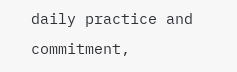daily practice and commitment,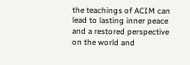the teachings of ACIM can lead to lasting inner peace and a restored perspective on the world and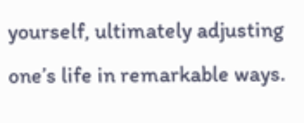yourself, ultimately adjusting one’s life in remarkable ways.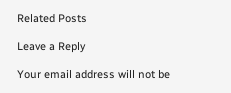Related Posts

Leave a Reply

Your email address will not be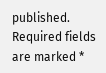published. Required fields are marked *